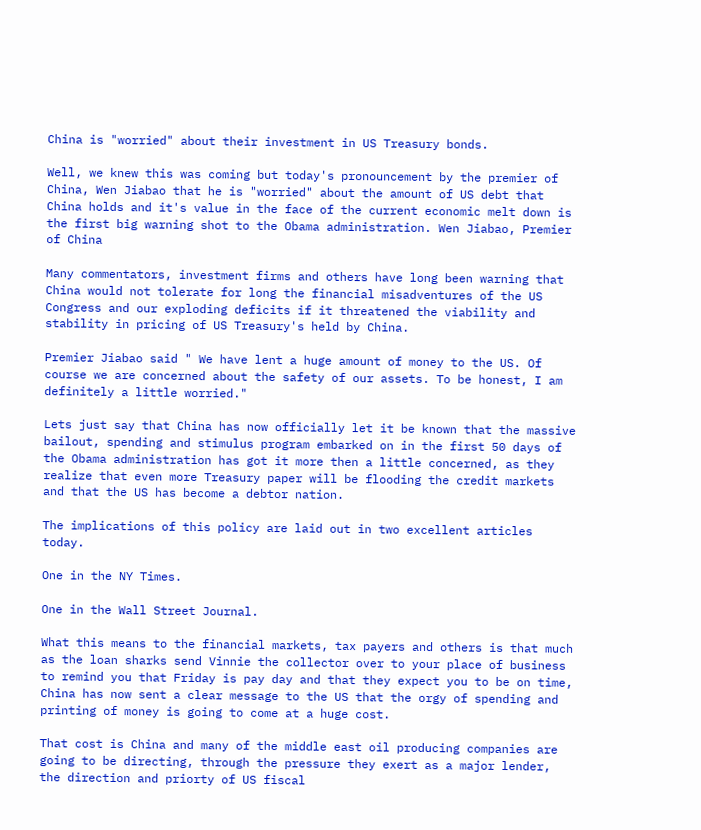China is "worried" about their investment in US Treasury bonds.

Well, we knew this was coming but today's pronouncement by the premier of China, Wen Jiabao that he is "worried" about the amount of US debt that China holds and it's value in the face of the current economic melt down is the first big warning shot to the Obama administration. Wen Jiabao, Premier of China

Many commentators, investment firms and others have long been warning that China would not tolerate for long the financial misadventures of the US Congress and our exploding deficits if it threatened the viability and stability in pricing of US Treasury's held by China.

Premier Jiabao said " We have lent a huge amount of money to the US. Of course we are concerned about the safety of our assets. To be honest, I am definitely a little worried."

Lets just say that China has now officially let it be known that the massive bailout, spending and stimulus program embarked on in the first 50 days of the Obama administration has got it more then a little concerned, as they realize that even more Treasury paper will be flooding the credit markets and that the US has become a debtor nation.

The implications of this policy are laid out in two excellent articles today.

One in the NY Times.

One in the Wall Street Journal.

What this means to the financial markets, tax payers and others is that much as the loan sharks send Vinnie the collector over to your place of business to remind you that Friday is pay day and that they expect you to be on time, China has now sent a clear message to the US that the orgy of spending and printing of money is going to come at a huge cost.

That cost is China and many of the middle east oil producing companies are going to be directing, through the pressure they exert as a major lender, the direction and priorty of US fiscal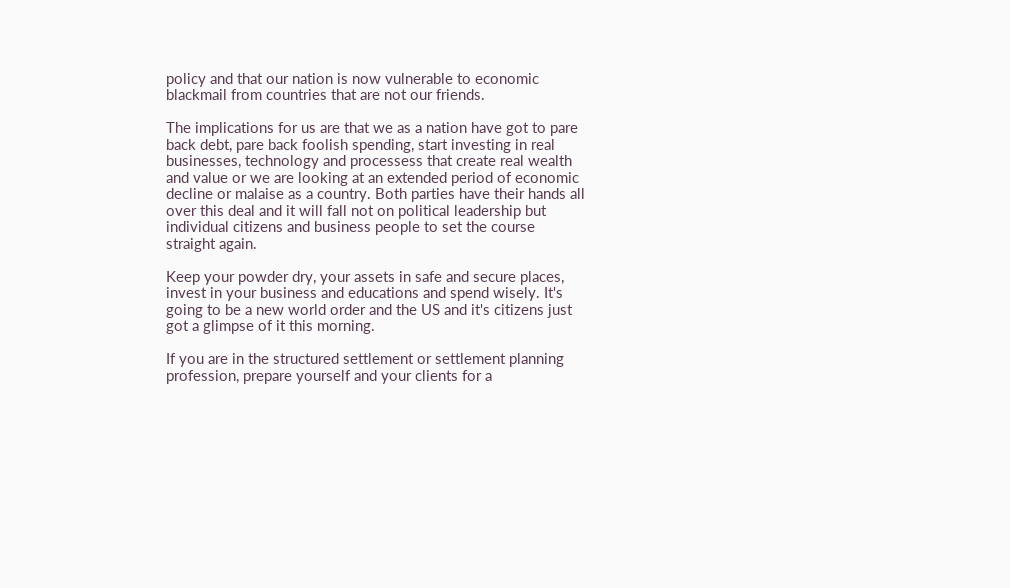policy and that our nation is now vulnerable to economic blackmail from countries that are not our friends.

The implications for us are that we as a nation have got to pare back debt, pare back foolish spending, start investing in real businesses, technology and processess that create real wealth and value or we are looking at an extended period of economic decline or malaise as a country. Both parties have their hands all over this deal and it will fall not on political leadership but individual citizens and business people to set the course straight again.

Keep your powder dry, your assets in safe and secure places, invest in your business and educations and spend wisely. It's going to be a new world order and the US and it's citizens just got a glimpse of it this morning.

If you are in the structured settlement or settlement planning profession, prepare yourself and your clients for a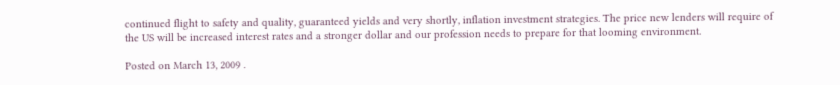continued flight to safety and quality, guaranteed yields and very shortly, inflation investment strategies. The price new lenders will require of the US will be increased interest rates and a stronger dollar and our profession needs to prepare for that looming environment.

Posted on March 13, 2009 .